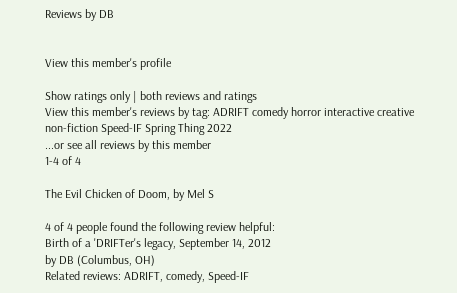Reviews by DB


View this member's profile

Show ratings only | both reviews and ratings
View this member's reviews by tag: ADRIFT comedy horror interactive creative non-fiction Speed-IF Spring Thing 2022
...or see all reviews by this member
1-4 of 4

The Evil Chicken of Doom, by Mel S

4 of 4 people found the following review helpful:
Birth of a 'DRIFTer's legacy, September 14, 2012
by DB (Columbus, OH)
Related reviews: ADRIFT, comedy, Speed-IF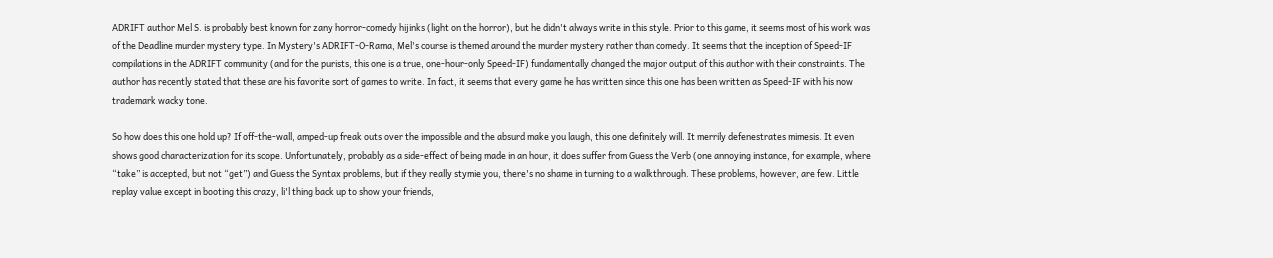ADRIFT author Mel S. is probably best known for zany horror-comedy hijinks (light on the horror), but he didn't always write in this style. Prior to this game, it seems most of his work was of the Deadline murder mystery type. In Mystery's ADRIFT-O-Rama, Mel's course is themed around the murder mystery rather than comedy. It seems that the inception of Speed-IF compilations in the ADRIFT community (and for the purists, this one is a true, one-hour-only Speed-IF) fundamentally changed the major output of this author with their constraints. The author has recently stated that these are his favorite sort of games to write. In fact, it seems that every game he has written since this one has been written as Speed-IF with his now trademark wacky tone.

So how does this one hold up? If off-the-wall, amped-up freak outs over the impossible and the absurd make you laugh, this one definitely will. It merrily defenestrates mimesis. It even shows good characterization for its scope. Unfortunately, probably as a side-effect of being made in an hour, it does suffer from Guess the Verb (one annoying instance, for example, where “take” is accepted, but not “get”) and Guess the Syntax problems, but if they really stymie you, there's no shame in turning to a walkthrough. These problems, however, are few. Little replay value except in booting this crazy, li'l thing back up to show your friends,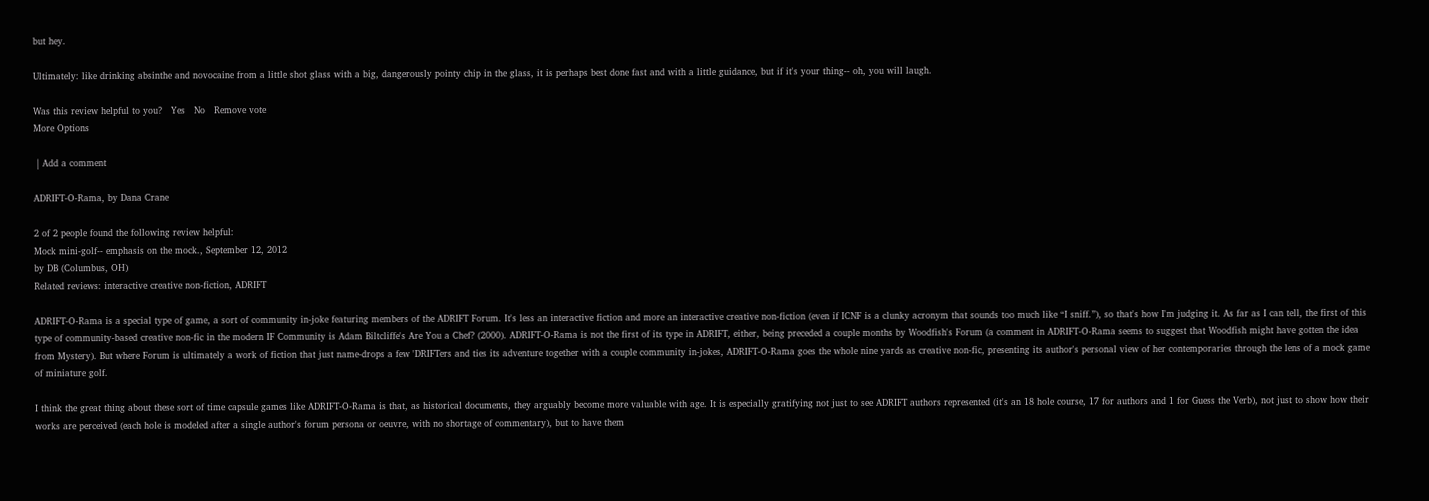but hey.

Ultimately: like drinking absinthe and novocaine from a little shot glass with a big, dangerously pointy chip in the glass, it is perhaps best done fast and with a little guidance, but if it's your thing-- oh, you will laugh.

Was this review helpful to you?   Yes   No   Remove vote
More Options

 | Add a comment

ADRIFT-O-Rama, by Dana Crane

2 of 2 people found the following review helpful:
Mock mini-golf-- emphasis on the mock., September 12, 2012
by DB (Columbus, OH)
Related reviews: interactive creative non-fiction, ADRIFT

ADRIFT-O-Rama is a special type of game, a sort of community in-joke featuring members of the ADRIFT Forum. It's less an interactive fiction and more an interactive creative non-fiction (even if ICNF is a clunky acronym that sounds too much like “I sniff.”), so that's how I'm judging it. As far as I can tell, the first of this type of community-based creative non-fic in the modern IF Community is Adam Biltcliffe's Are You a Chef? (2000). ADRIFT-O-Rama is not the first of its type in ADRIFT, either, being preceded a couple months by Woodfish's Forum (a comment in ADRIFT-O-Rama seems to suggest that Woodfish might have gotten the idea from Mystery). But where Forum is ultimately a work of fiction that just name-drops a few 'DRIFTers and ties its adventure together with a couple community in-jokes, ADRIFT-O-Rama goes the whole nine yards as creative non-fic, presenting its author's personal view of her contemporaries through the lens of a mock game of miniature golf.

I think the great thing about these sort of time capsule games like ADRIFT-O-Rama is that, as historical documents, they arguably become more valuable with age. It is especially gratifying not just to see ADRIFT authors represented (it's an 18 hole course, 17 for authors and 1 for Guess the Verb), not just to show how their works are perceived (each hole is modeled after a single author's forum persona or oeuvre, with no shortage of commentary), but to have them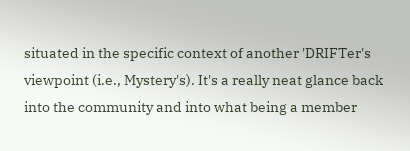situated in the specific context of another 'DRIFTer's viewpoint (i.e., Mystery's). It's a really neat glance back into the community and into what being a member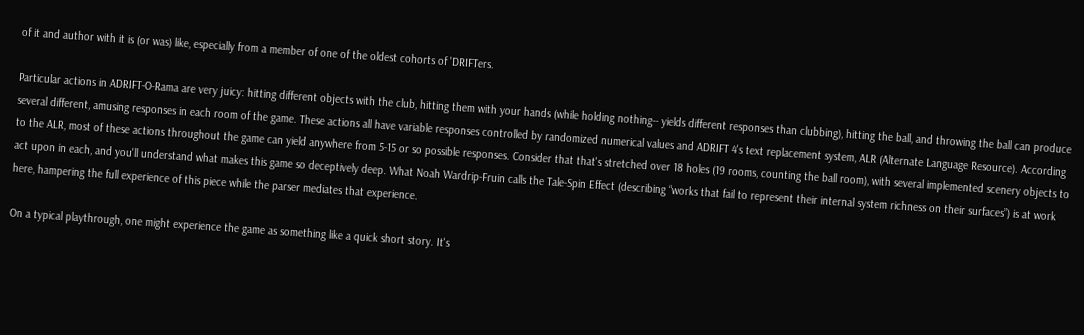of it and author with it is (or was) like, especially from a member of one of the oldest cohorts of 'DRIFTers.

Particular actions in ADRIFT-O-Rama are very juicy: hitting different objects with the club, hitting them with your hands (while holding nothing-- yields different responses than clubbing), hitting the ball, and throwing the ball can produce several different, amusing responses in each room of the game. These actions all have variable responses controlled by randomized numerical values and ADRIFT 4's text replacement system, ALR (Alternate Language Resource). According to the ALR, most of these actions throughout the game can yield anywhere from 5-15 or so possible responses. Consider that that's stretched over 18 holes (19 rooms, counting the ball room), with several implemented scenery objects to act upon in each, and you'll understand what makes this game so deceptively deep. What Noah Wardrip-Fruin calls the Tale-Spin Effect (describing “works that fail to represent their internal system richness on their surfaces”) is at work here, hampering the full experience of this piece while the parser mediates that experience.

On a typical playthrough, one might experience the game as something like a quick short story. It's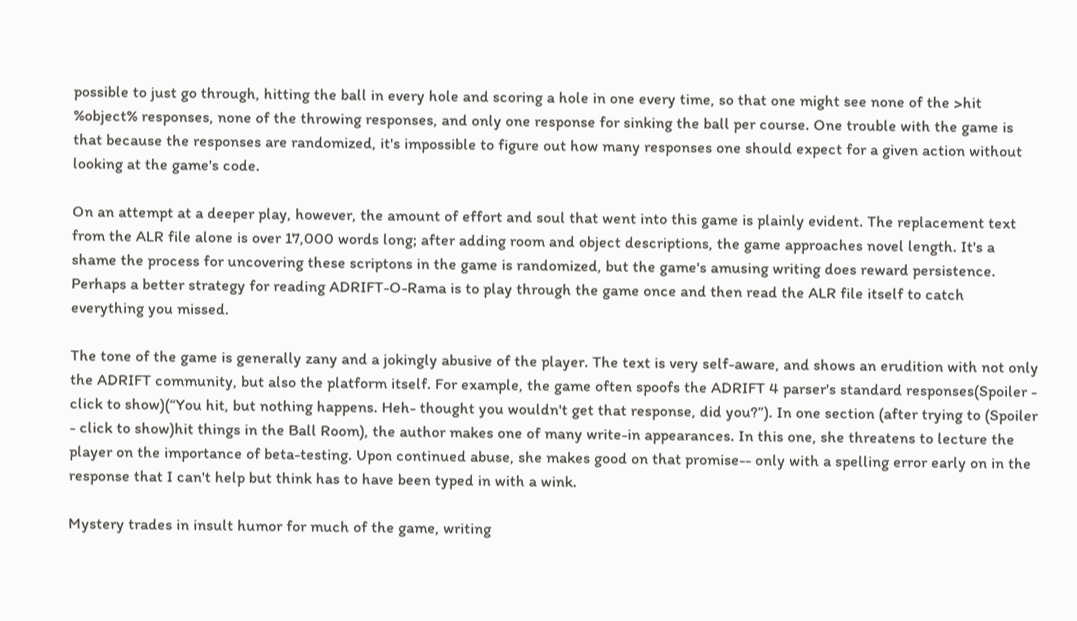possible to just go through, hitting the ball in every hole and scoring a hole in one every time, so that one might see none of the >hit %object% responses, none of the throwing responses, and only one response for sinking the ball per course. One trouble with the game is that because the responses are randomized, it's impossible to figure out how many responses one should expect for a given action without looking at the game's code.

On an attempt at a deeper play, however, the amount of effort and soul that went into this game is plainly evident. The replacement text from the ALR file alone is over 17,000 words long; after adding room and object descriptions, the game approaches novel length. It's a shame the process for uncovering these scriptons in the game is randomized, but the game's amusing writing does reward persistence. Perhaps a better strategy for reading ADRIFT-O-Rama is to play through the game once and then read the ALR file itself to catch everything you missed.

The tone of the game is generally zany and a jokingly abusive of the player. The text is very self-aware, and shows an erudition with not only the ADRIFT community, but also the platform itself. For example, the game often spoofs the ADRIFT 4 parser's standard responses(Spoiler - click to show)(“You hit, but nothing happens. Heh- thought you wouldn't get that response, did you?”). In one section (after trying to (Spoiler - click to show)hit things in the Ball Room), the author makes one of many write-in appearances. In this one, she threatens to lecture the player on the importance of beta-testing. Upon continued abuse, she makes good on that promise-- only with a spelling error early on in the response that I can't help but think has to have been typed in with a wink.

Mystery trades in insult humor for much of the game, writing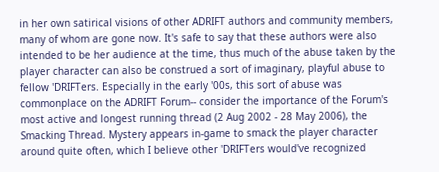in her own satirical visions of other ADRIFT authors and community members, many of whom are gone now. It's safe to say that these authors were also intended to be her audience at the time, thus much of the abuse taken by the player character can also be construed a sort of imaginary, playful abuse to fellow 'DRIFTers. Especially in the early '00s, this sort of abuse was commonplace on the ADRIFT Forum-- consider the importance of the Forum's most active and longest running thread (2 Aug 2002 - 28 May 2006), the Smacking Thread. Mystery appears in-game to smack the player character around quite often, which I believe other 'DRIFTers would've recognized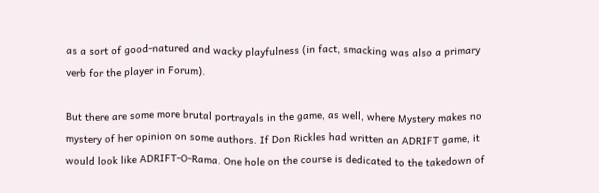as a sort of good-natured and wacky playfulness (in fact, smacking was also a primary verb for the player in Forum).

But there are some more brutal portrayals in the game, as well, where Mystery makes no mystery of her opinion on some authors. If Don Rickles had written an ADRIFT game, it would look like ADRIFT-O-Rama. One hole on the course is dedicated to the takedown of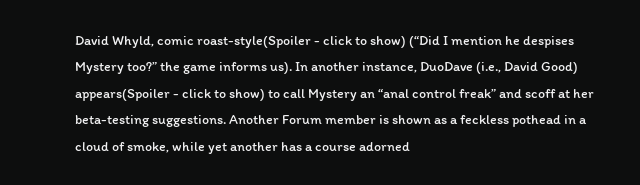David Whyld, comic roast-style(Spoiler - click to show) (“Did I mention he despises Mystery too?” the game informs us). In another instance, DuoDave (i.e., David Good) appears(Spoiler - click to show) to call Mystery an “anal control freak” and scoff at her beta-testing suggestions. Another Forum member is shown as a feckless pothead in a cloud of smoke, while yet another has a course adorned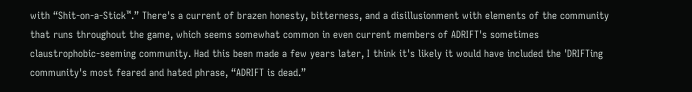with “Shit-on-a-Stick™.” There's a current of brazen honesty, bitterness, and a disillusionment with elements of the community that runs throughout the game, which seems somewhat common in even current members of ADRIFT's sometimes claustrophobic-seeming community. Had this been made a few years later, I think it's likely it would have included the 'DRIFTing community's most feared and hated phrase, “ADRIFT is dead.”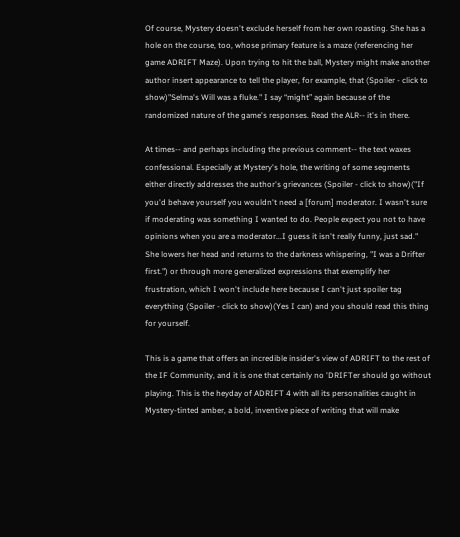Of course, Mystery doesn't exclude herself from her own roasting. She has a hole on the course, too, whose primary feature is a maze (referencing her game ADRIFT Maze). Upon trying to hit the ball, Mystery might make another author insert appearance to tell the player, for example, that (Spoiler - click to show)"Selma's Will was a fluke." I say “might” again because of the randomized nature of the game's responses. Read the ALR-- it's in there.

At times-- and perhaps including the previous comment-- the text waxes confessional. Especially at Mystery's hole, the writing of some segments either directly addresses the author's grievances (Spoiler - click to show)("If you'd behave yourself you wouldn't need a [forum] moderator. I wasn't sure if moderating was something I wanted to do. People expect you not to have opinions when you are a moderator...I guess it isn't really funny, just sad." She lowers her head and returns to the darkness whispering, "I was a Drifter first.") or through more generalized expressions that exemplify her frustration, which I won't include here because I can't just spoiler tag everything (Spoiler - click to show)(Yes I can) and you should read this thing for yourself.

This is a game that offers an incredible insider's view of ADRIFT to the rest of the IF Community, and it is one that certainly no 'DRIFTer should go without playing. This is the heyday of ADRIFT 4 with all its personalities caught in Mystery-tinted amber, a bold, inventive piece of writing that will make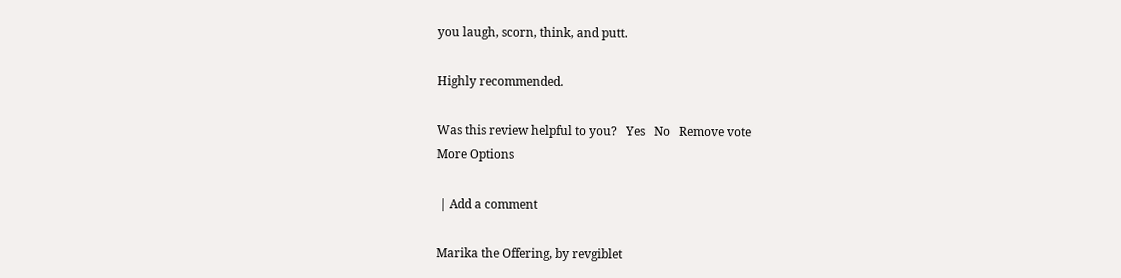you laugh, scorn, think, and putt.

Highly recommended.

Was this review helpful to you?   Yes   No   Remove vote
More Options

 | Add a comment

Marika the Offering, by revgiblet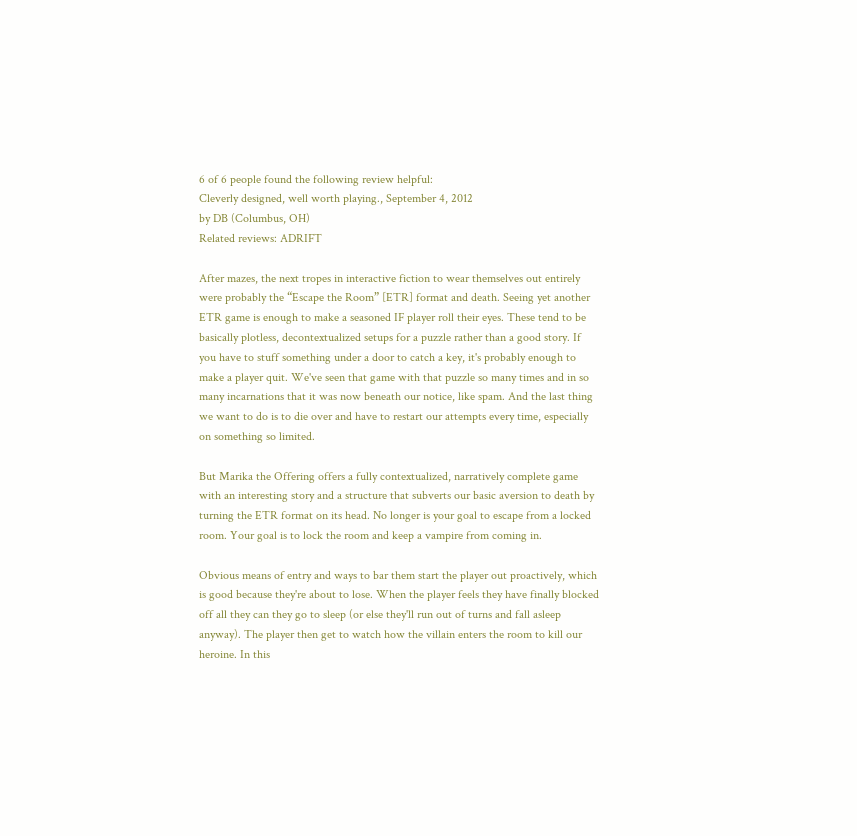6 of 6 people found the following review helpful:
Cleverly designed, well worth playing., September 4, 2012
by DB (Columbus, OH)
Related reviews: ADRIFT

After mazes, the next tropes in interactive fiction to wear themselves out entirely were probably the “Escape the Room” [ETR] format and death. Seeing yet another ETR game is enough to make a seasoned IF player roll their eyes. These tend to be basically plotless, decontextualized setups for a puzzle rather than a good story. If you have to stuff something under a door to catch a key, it's probably enough to make a player quit. We've seen that game with that puzzle so many times and in so many incarnations that it was now beneath our notice, like spam. And the last thing we want to do is to die over and have to restart our attempts every time, especially on something so limited.

But Marika the Offering offers a fully contextualized, narratively complete game with an interesting story and a structure that subverts our basic aversion to death by turning the ETR format on its head. No longer is your goal to escape from a locked room. Your goal is to lock the room and keep a vampire from coming in.

Obvious means of entry and ways to bar them start the player out proactively, which is good because they're about to lose. When the player feels they have finally blocked off all they can they go to sleep (or else they'll run out of turns and fall asleep anyway). The player then get to watch how the villain enters the room to kill our heroine. In this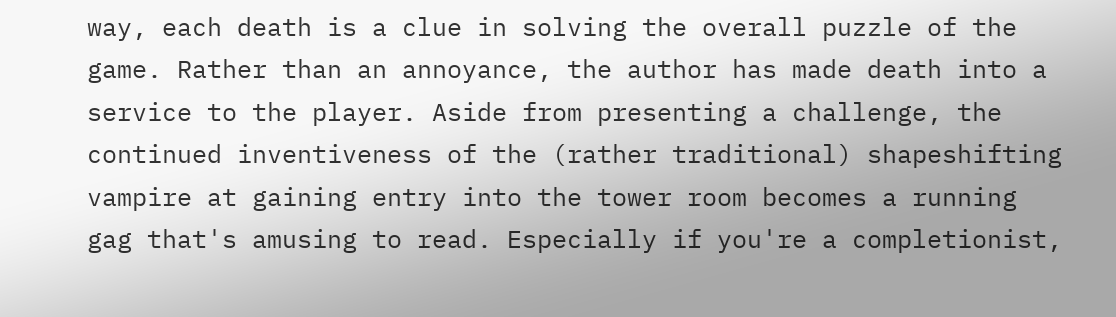way, each death is a clue in solving the overall puzzle of the game. Rather than an annoyance, the author has made death into a service to the player. Aside from presenting a challenge, the continued inventiveness of the (rather traditional) shapeshifting vampire at gaining entry into the tower room becomes a running gag that's amusing to read. Especially if you're a completionist,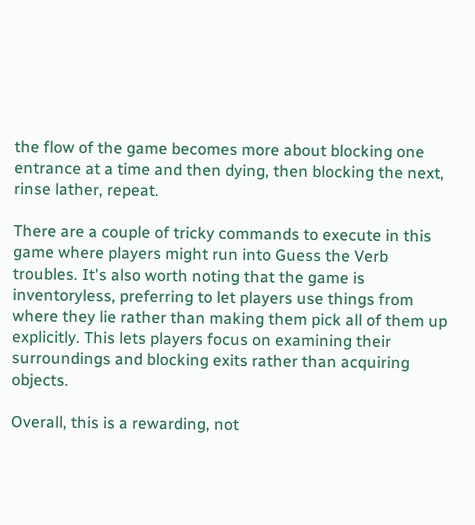the flow of the game becomes more about blocking one entrance at a time and then dying, then blocking the next, rinse lather, repeat.

There are a couple of tricky commands to execute in this game where players might run into Guess the Verb troubles. It's also worth noting that the game is inventoryless, preferring to let players use things from where they lie rather than making them pick all of them up explicitly. This lets players focus on examining their surroundings and blocking exits rather than acquiring objects.

Overall, this is a rewarding, not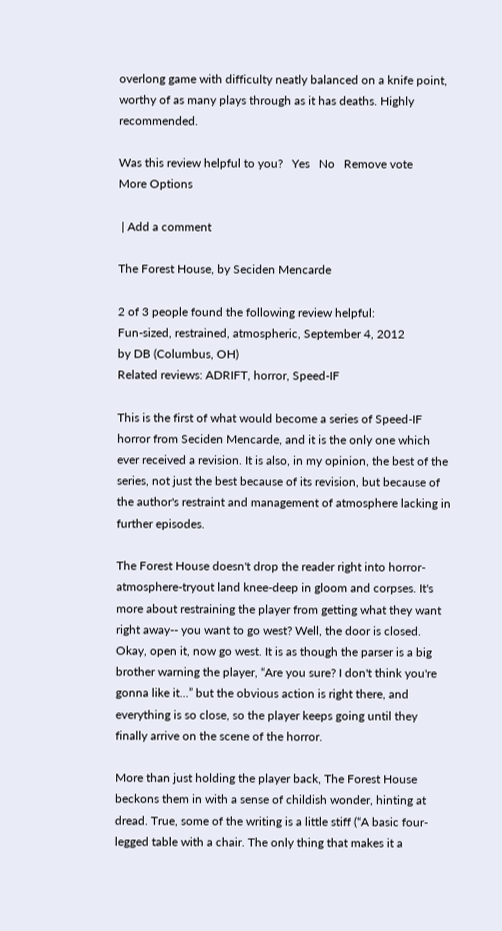overlong game with difficulty neatly balanced on a knife point, worthy of as many plays through as it has deaths. Highly recommended.

Was this review helpful to you?   Yes   No   Remove vote
More Options

 | Add a comment

The Forest House, by Seciden Mencarde

2 of 3 people found the following review helpful:
Fun-sized, restrained, atmospheric, September 4, 2012
by DB (Columbus, OH)
Related reviews: ADRIFT, horror, Speed-IF

This is the first of what would become a series of Speed-IF horror from Seciden Mencarde, and it is the only one which ever received a revision. It is also, in my opinion, the best of the series, not just the best because of its revision, but because of the author's restraint and management of atmosphere lacking in further episodes.

The Forest House doesn't drop the reader right into horror-atmosphere-tryout land knee-deep in gloom and corpses. It's more about restraining the player from getting what they want right away-- you want to go west? Well, the door is closed. Okay, open it, now go west. It is as though the parser is a big brother warning the player, “Are you sure? I don't think you're gonna like it...” but the obvious action is right there, and everything is so close, so the player keeps going until they finally arrive on the scene of the horror.

More than just holding the player back, The Forest House beckons them in with a sense of childish wonder, hinting at dread. True, some of the writing is a little stiff (“A basic four-legged table with a chair. The only thing that makes it a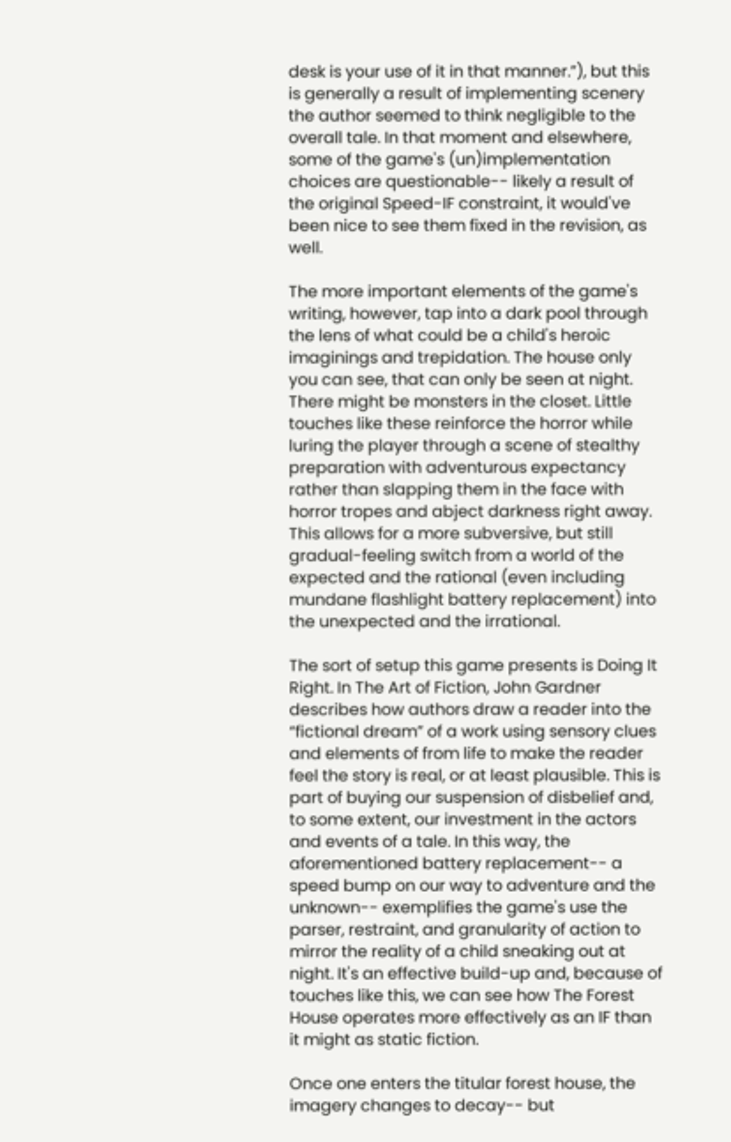desk is your use of it in that manner.”), but this is generally a result of implementing scenery the author seemed to think negligible to the overall tale. In that moment and elsewhere, some of the game's (un)implementation choices are questionable-- likely a result of the original Speed-IF constraint, it would've been nice to see them fixed in the revision, as well.

The more important elements of the game's writing, however, tap into a dark pool through the lens of what could be a child's heroic imaginings and trepidation. The house only you can see, that can only be seen at night. There might be monsters in the closet. Little touches like these reinforce the horror while luring the player through a scene of stealthy preparation with adventurous expectancy rather than slapping them in the face with horror tropes and abject darkness right away. This allows for a more subversive, but still gradual-feeling switch from a world of the expected and the rational (even including mundane flashlight battery replacement) into the unexpected and the irrational.

The sort of setup this game presents is Doing It Right. In The Art of Fiction, John Gardner describes how authors draw a reader into the “fictional dream” of a work using sensory clues and elements of from life to make the reader feel the story is real, or at least plausible. This is part of buying our suspension of disbelief and, to some extent, our investment in the actors and events of a tale. In this way, the aforementioned battery replacement-- a speed bump on our way to adventure and the unknown-- exemplifies the game's use the parser, restraint, and granularity of action to mirror the reality of a child sneaking out at night. It's an effective build-up and, because of touches like this, we can see how The Forest House operates more effectively as an IF than it might as static fiction.

Once one enters the titular forest house, the imagery changes to decay-- but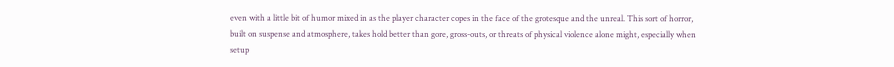even with a little bit of humor mixed in as the player character copes in the face of the grotesque and the unreal. This sort of horror, built on suspense and atmosphere, takes hold better than gore, gross-outs, or threats of physical violence alone might, especially when setup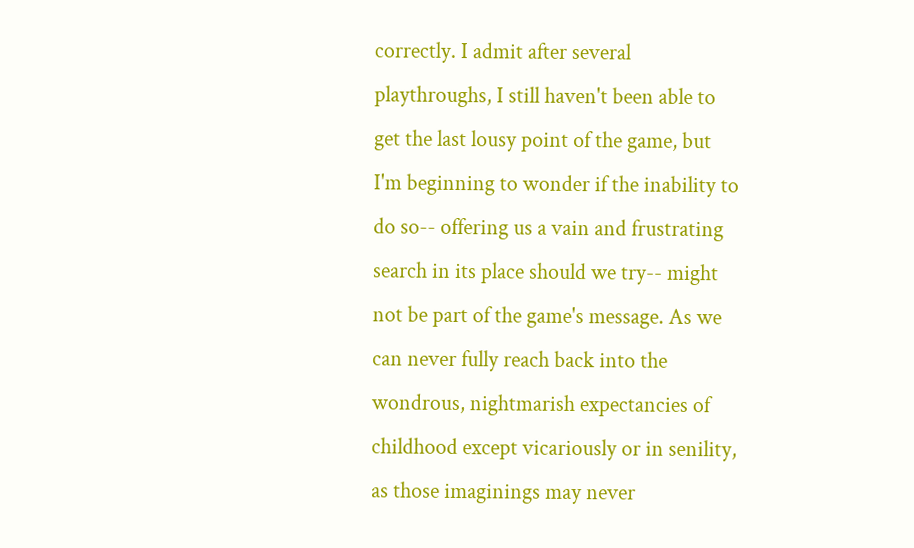correctly. I admit after several playthroughs, I still haven't been able to get the last lousy point of the game, but I'm beginning to wonder if the inability to do so-- offering us a vain and frustrating search in its place should we try-- might not be part of the game's message. As we can never fully reach back into the wondrous, nightmarish expectancies of childhood except vicariously or in senility, as those imaginings may never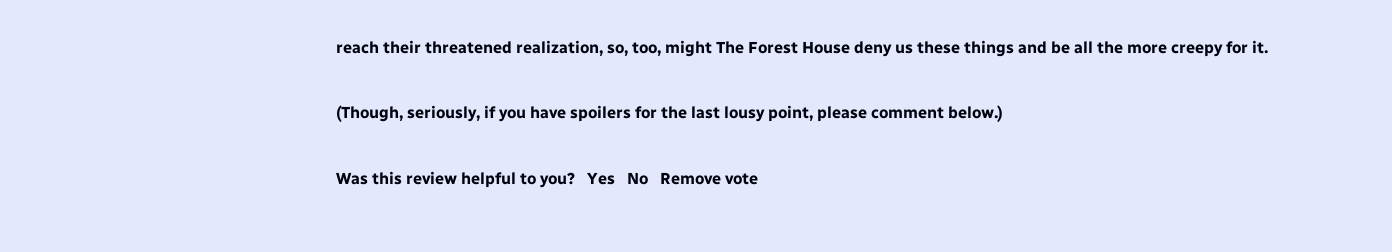reach their threatened realization, so, too, might The Forest House deny us these things and be all the more creepy for it.

(Though, seriously, if you have spoilers for the last lousy point, please comment below.)

Was this review helpful to you?   Yes   No   Remove vote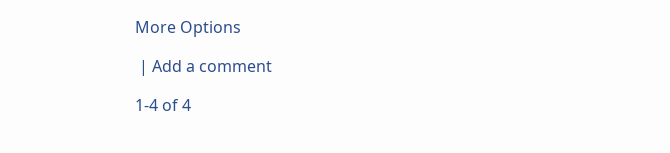More Options

 | Add a comment

1-4 of 4